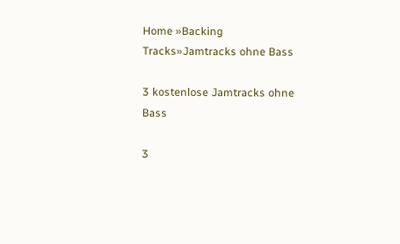Home »Backing Tracks»Jamtracks ohne Bass

3 kostenlose Jamtracks ohne Bass

3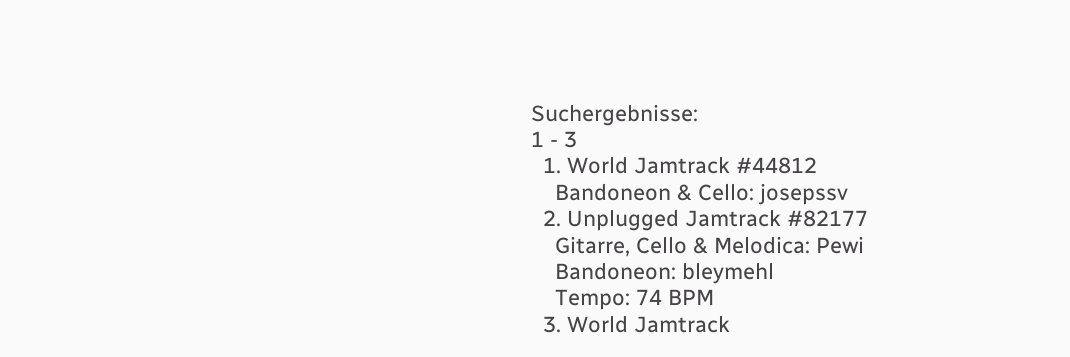Suchergebnisse:
1 - 3
  1. World Jamtrack #44812
    Bandoneon & Cello: josepssv
  2. Unplugged Jamtrack #82177
    Gitarre, Cello & Melodica: Pewi
    Bandoneon: bleymehl
    Tempo: 74 BPM
  3. World Jamtrack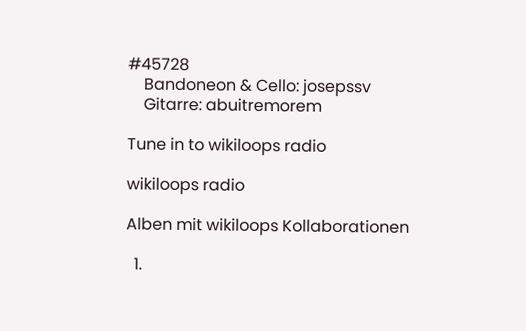#45728
    Bandoneon & Cello: josepssv
    Gitarre: abuitremorem

Tune in to wikiloops radio

wikiloops radio

Alben mit wikiloops Kollaborationen

  1.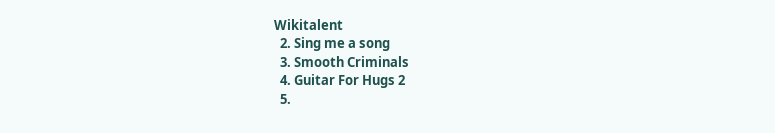Wikitalent
  2. Sing me a song
  3. Smooth Criminals
  4. Guitar For Hugs 2
  5.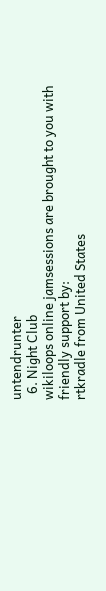untendrunter
  6. Night Club
wikiloops online jamsessions are brought to you with friendly support by:
rtkradle from United States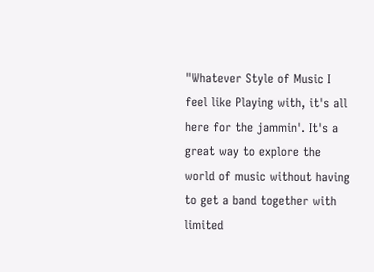"Whatever Style of Music I feel like Playing with, it's all here for the jammin'. It's a great way to explore the world of music without having to get a band together with limited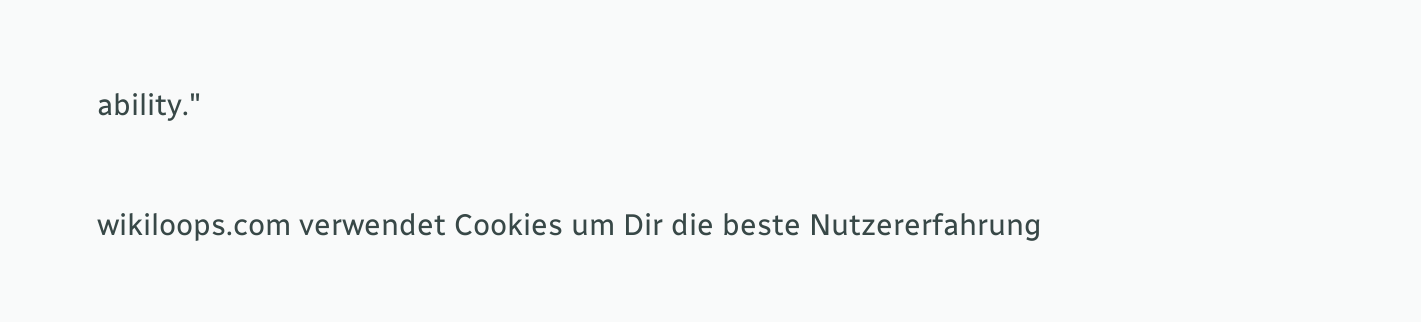ability."

wikiloops.com verwendet Cookies um Dir die beste Nutzererfahrung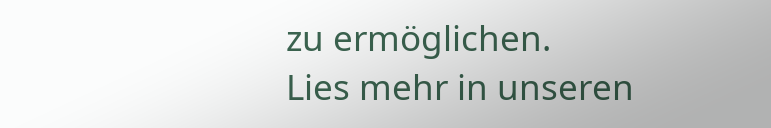zu ermöglichen.
Lies mehr in unseren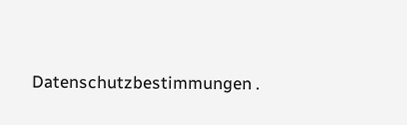Datenschutzbestimmungen .